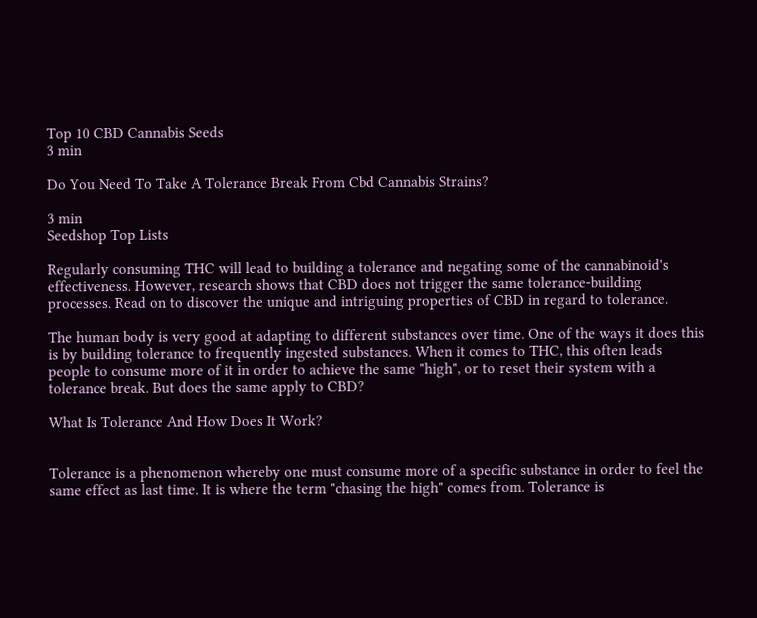Top 10 CBD Cannabis Seeds
3 min

Do You Need To Take A Tolerance Break From Cbd Cannabis Strains?

3 min
Seedshop Top Lists

Regularly consuming THC will lead to building a tolerance and negating some of the cannabinoid's effectiveness. However, research shows that CBD does not trigger the same tolerance-building processes. Read on to discover the unique and intriguing properties of CBD in regard to tolerance.

The human body is very good at adapting to different substances over time. One of the ways it does this is by building tolerance to frequently ingested substances. When it comes to THC, this often leads people to consume more of it in order to achieve the same "high", or to reset their system with a tolerance break. But does the same apply to CBD?

What Is Tolerance And How Does It Work?


Tolerance is a phenomenon whereby one must consume more of a specific substance in order to feel the same effect as last time. It is where the term "chasing the high" comes from. Tolerance is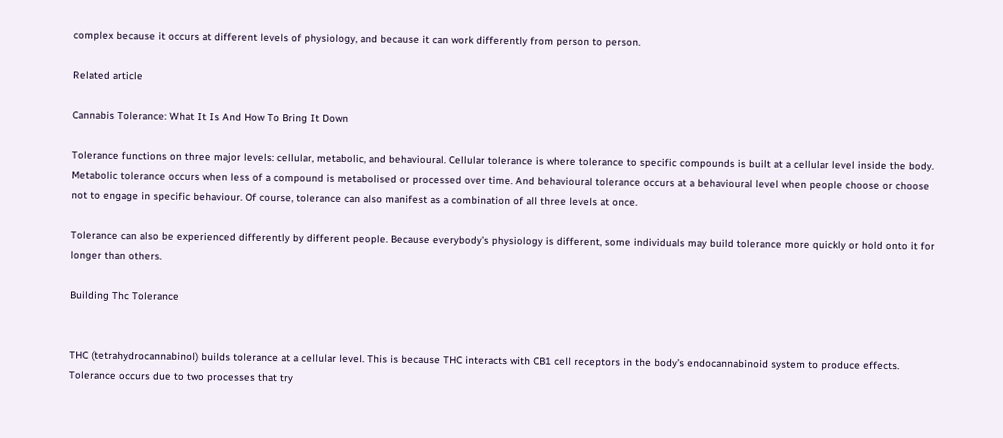complex because it occurs at different levels of physiology, and because it can work differently from person to person.

Related article

Cannabis Tolerance: What It Is And How To Bring It Down

Tolerance functions on three major levels: cellular, metabolic, and behavioural. Cellular tolerance is where tolerance to specific compounds is built at a cellular level inside the body. Metabolic tolerance occurs when less of a compound is metabolised or processed over time. And behavioural tolerance occurs at a behavioural level when people choose or choose not to engage in specific behaviour. Of course, tolerance can also manifest as a combination of all three levels at once.

Tolerance can also be experienced differently by different people. Because everybody’s physiology is different, some individuals may build tolerance more quickly or hold onto it for longer than others.

Building Thc Tolerance


THC (tetrahydrocannabinol) builds tolerance at a cellular level. This is because THC interacts with CB1 cell receptors in the body’s endocannabinoid system to produce effects. Tolerance occurs due to two processes that try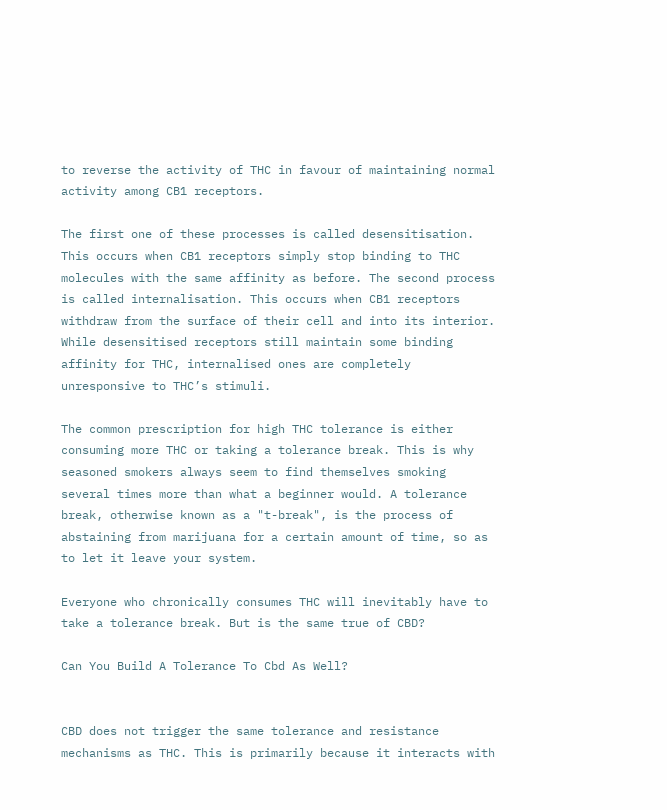to reverse the activity of THC in favour of maintaining normal activity among CB1 receptors.

The first one of these processes is called desensitisation. This occurs when CB1 receptors simply stop binding to THC molecules with the same affinity as before. The second process is called internalisation. This occurs when CB1 receptors withdraw from the surface of their cell and into its interior. While desensitised receptors still maintain some binding affinity for THC, internalised ones are completely unresponsive to THC’s stimuli.

The common prescription for high THC tolerance is either consuming more THC or taking a tolerance break. This is why seasoned smokers always seem to find themselves smoking several times more than what a beginner would. A tolerance break, otherwise known as a "t-break", is the process of abstaining from marijuana for a certain amount of time, so as to let it leave your system.

Everyone who chronically consumes THC will inevitably have to take a tolerance break. But is the same true of CBD?

Can You Build A Tolerance To Cbd As Well?


CBD does not trigger the same tolerance and resistance mechanisms as THC. This is primarily because it interacts with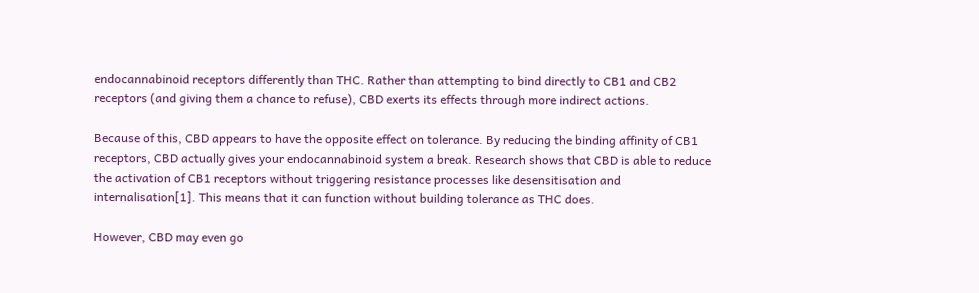endocannabinoid receptors differently than THC. Rather than attempting to bind directly to CB1 and CB2 receptors (and giving them a chance to refuse), CBD exerts its effects through more indirect actions.

Because of this, CBD appears to have the opposite effect on tolerance. By reducing the binding affinity of CB1 receptors, CBD actually gives your endocannabinoid system a break. Research shows that CBD is able to reduce the activation of CB1 receptors without triggering resistance processes like desensitisation and internalisation[1]. This means that it can function without building tolerance as THC does.

However, CBD may even go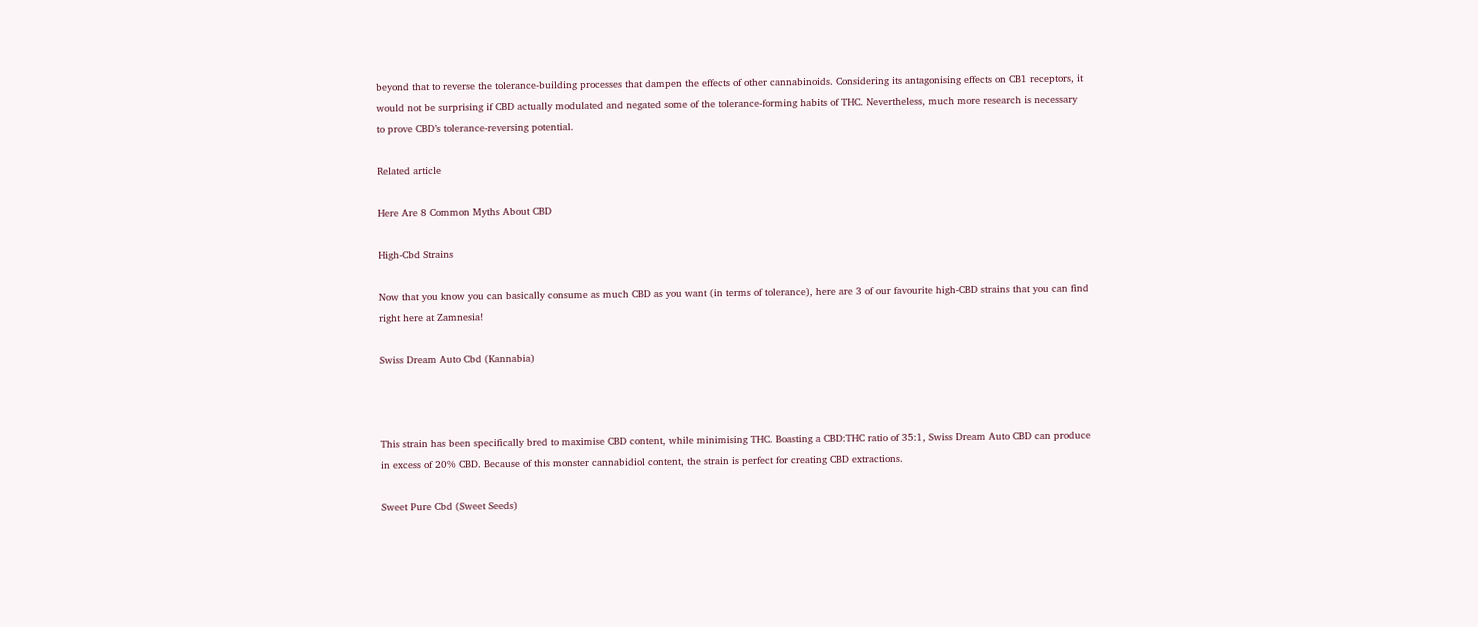beyond that to reverse the tolerance-building processes that dampen the effects of other cannabinoids. Considering its antagonising effects on CB1 receptors, it would not be surprising if CBD actually modulated and negated some of the tolerance-forming habits of THC. Nevertheless, much more research is necessary to prove CBD’s tolerance-reversing potential.

Related article

Here Are 8 Common Myths About CBD

High-Cbd Strains

Now that you know you can basically consume as much CBD as you want (in terms of tolerance), here are 3 of our favourite high-CBD strains that you can find right here at Zamnesia!

Swiss Dream Auto Cbd (Kannabia)



This strain has been specifically bred to maximise CBD content, while minimising THC. Boasting a CBD:THC ratio of 35:1, Swiss Dream Auto CBD can produce in excess of 20% CBD. Because of this monster cannabidiol content, the strain is perfect for creating CBD extractions.

Sweet Pure Cbd (Sweet Seeds)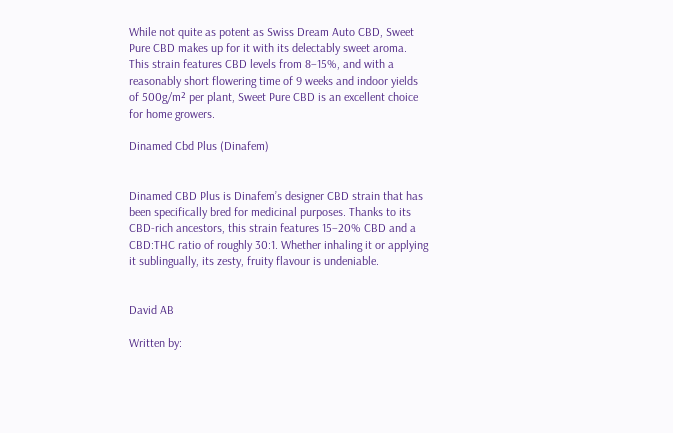While not quite as potent as Swiss Dream Auto CBD, Sweet Pure CBD makes up for it with its delectably sweet aroma. This strain features CBD levels from 8–15%, and with a reasonably short flowering time of 9 weeks and indoor yields of 500g/m² per plant, Sweet Pure CBD is an excellent choice for home growers.

Dinamed Cbd Plus (Dinafem)


Dinamed CBD Plus is Dinafem’s designer CBD strain that has been specifically bred for medicinal purposes. Thanks to its CBD-rich ancestors, this strain features 15–20% CBD and a CBD:THC ratio of roughly 30:1. Whether inhaling it or applying it sublingually, its zesty, fruity flavour is undeniable.


David AB

Written by: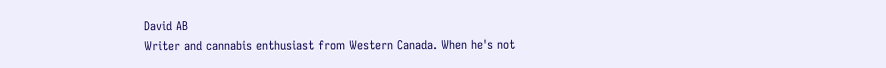David AB
Writer and cannabis enthusiast from Western Canada. When he's not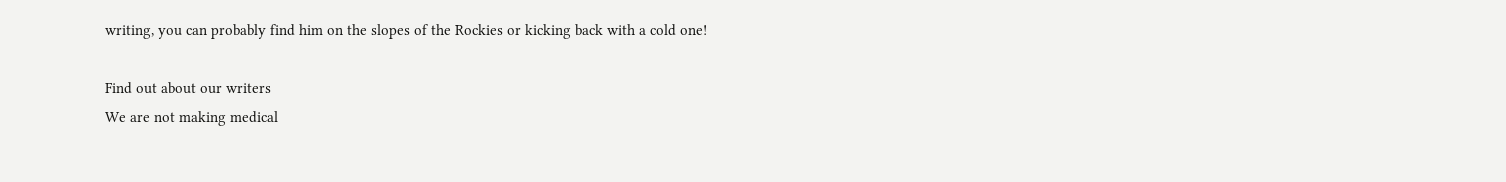writing, you can probably find him on the slopes of the Rockies or kicking back with a cold one!

Find out about our writers
We are not making medical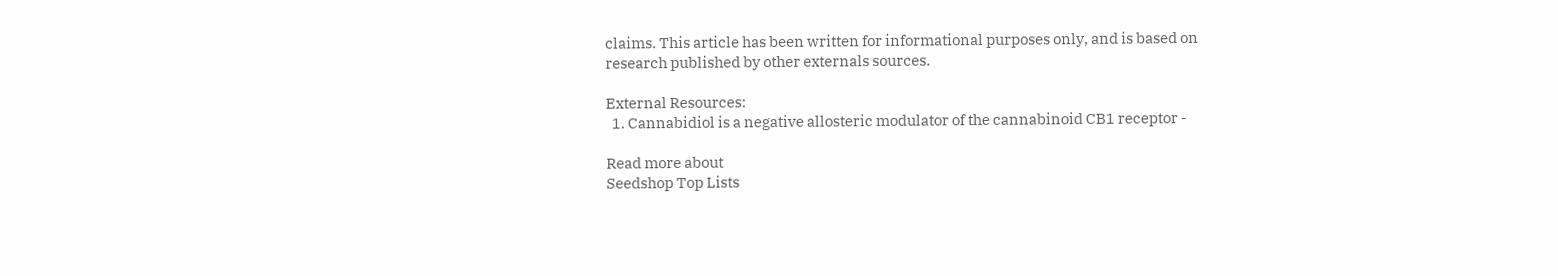claims. This article has been written for informational purposes only, and is based on research published by other externals sources.

External Resources:
  1. Cannabidiol is a negative allosteric modulator of the cannabinoid CB1 receptor -

Read more about
Seedshop Top Lists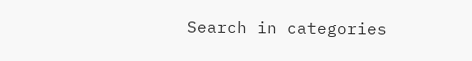Search in categories